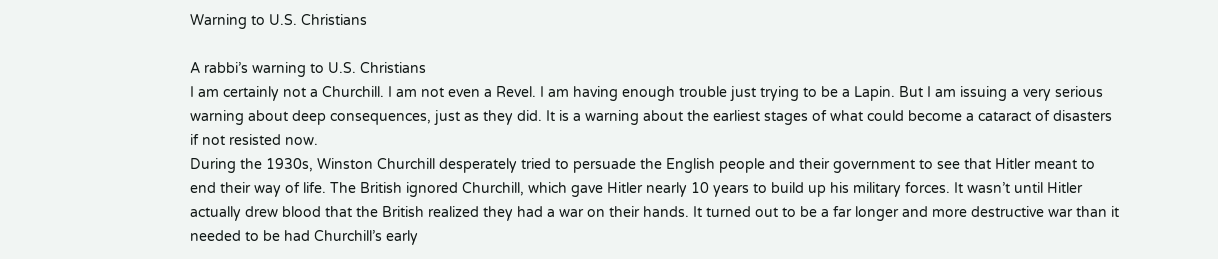Warning to U.S. Christians

A rabbi’s warning to U.S. Christians
I am certainly not a Churchill. I am not even a Revel. I am having enough trouble just trying to be a Lapin. But I am issuing a very serious warning about deep consequences, just as they did. It is a warning about the earliest stages of what could become a cataract of disasters if not resisted now.
During the 1930s, Winston Churchill desperately tried to persuade the English people and their government to see that Hitler meant to end their way of life. The British ignored Churchill, which gave Hitler nearly 10 years to build up his military forces. It wasn’t until Hitler actually drew blood that the British realized they had a war on their hands. It turned out to be a far longer and more destructive war than it needed to be had Churchill’s early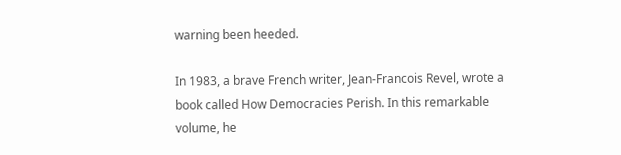warning been heeded.

In 1983, a brave French writer, Jean-Francois Revel, wrote a book called How Democracies Perish. In this remarkable volume, he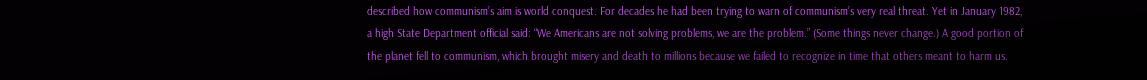described how communism’s aim is world conquest. For decades he had been trying to warn of communism’s very real threat. Yet in January 1982, a high State Department official said: “We Americans are not solving problems, we are the problem.” (Some things never change.) A good portion of the planet fell to communism, which brought misery and death to millions because we failed to recognize in time that others meant to harm us.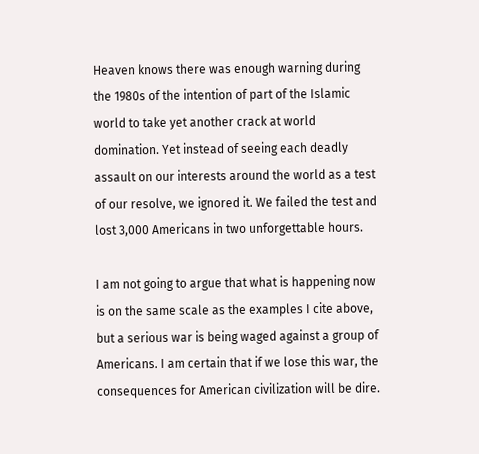Heaven knows there was enough warning during the 1980s of the intention of part of the Islamic world to take yet another crack at world domination. Yet instead of seeing each deadly assault on our interests around the world as a test of our resolve, we ignored it. We failed the test and lost 3,000 Americans in two unforgettable hours.

I am not going to argue that what is happening now is on the same scale as the examples I cite above, but a serious war is being waged against a group of Americans. I am certain that if we lose this war, the consequences for American civilization will be dire.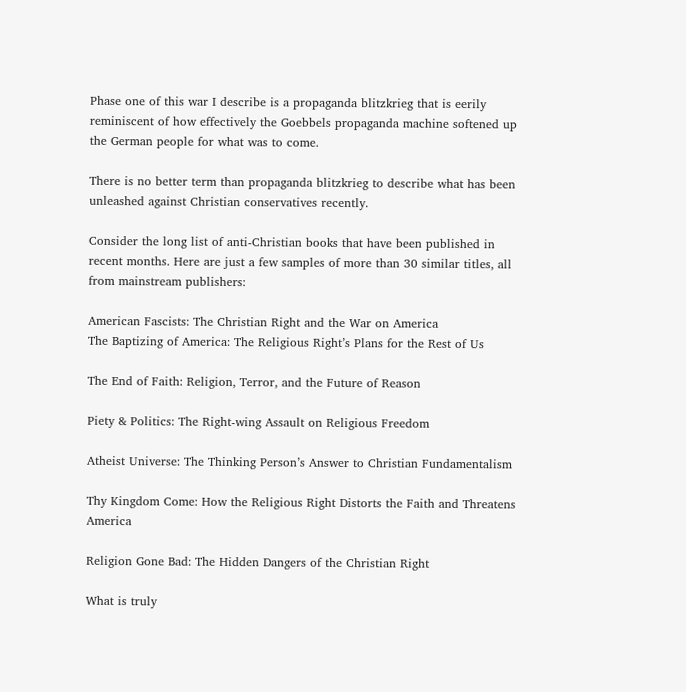Phase one of this war I describe is a propaganda blitzkrieg that is eerily reminiscent of how effectively the Goebbels propaganda machine softened up the German people for what was to come.

There is no better term than propaganda blitzkrieg to describe what has been unleashed against Christian conservatives recently.

Consider the long list of anti-Christian books that have been published in recent months. Here are just a few samples of more than 30 similar titles, all from mainstream publishers:

American Fascists: The Christian Right and the War on America
The Baptizing of America: The Religious Right’s Plans for the Rest of Us

The End of Faith: Religion, Terror, and the Future of Reason

Piety & Politics: The Right-wing Assault on Religious Freedom

Atheist Universe: The Thinking Person’s Answer to Christian Fundamentalism

Thy Kingdom Come: How the Religious Right Distorts the Faith and Threatens America

Religion Gone Bad: The Hidden Dangers of the Christian Right

What is truly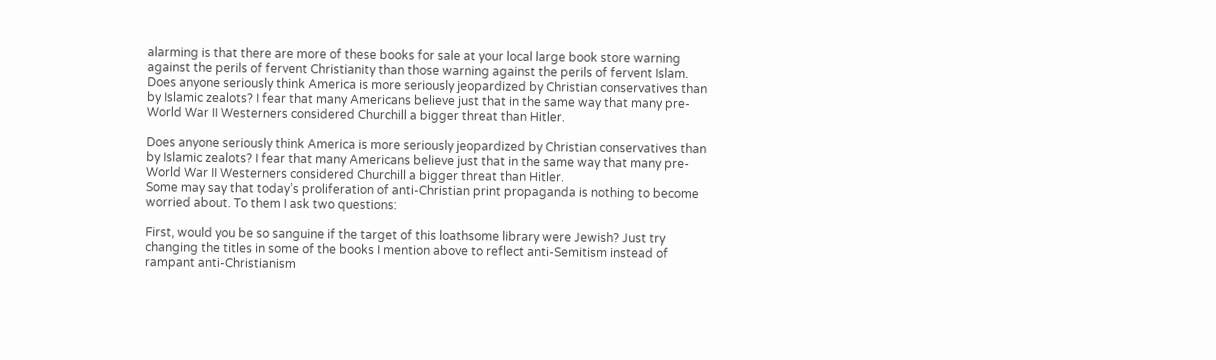alarming is that there are more of these books for sale at your local large book store warning against the perils of fervent Christianity than those warning against the perils of fervent Islam. Does anyone seriously think America is more seriously jeopardized by Christian conservatives than by Islamic zealots? I fear that many Americans believe just that in the same way that many pre-World War II Westerners considered Churchill a bigger threat than Hitler.

Does anyone seriously think America is more seriously jeopardized by Christian conservatives than by Islamic zealots? I fear that many Americans believe just that in the same way that many pre-World War II Westerners considered Churchill a bigger threat than Hitler.
Some may say that today’s proliferation of anti-Christian print propaganda is nothing to become worried about. To them I ask two questions:

First, would you be so sanguine if the target of this loathsome library were Jewish? Just try changing the titles in some of the books I mention above to reflect anti-Semitism instead of rampant anti-Christianism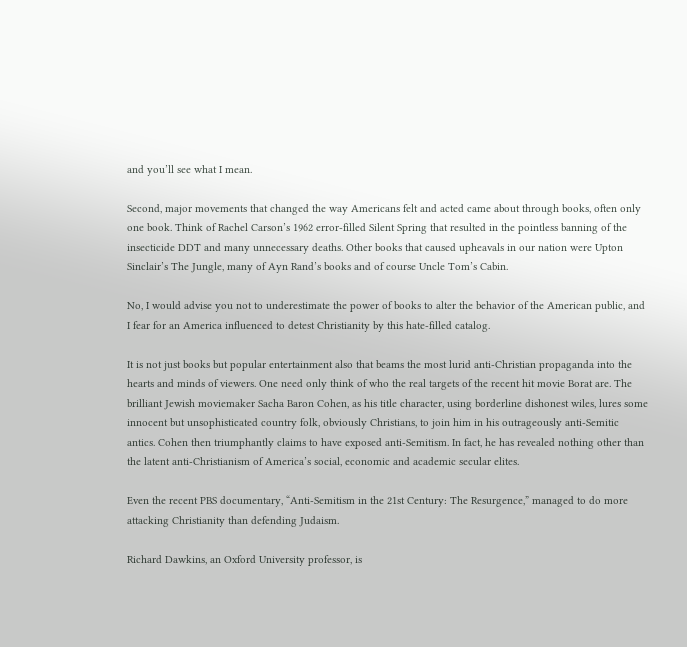and you’ll see what I mean.

Second, major movements that changed the way Americans felt and acted came about through books, often only one book. Think of Rachel Carson’s 1962 error-filled Silent Spring that resulted in the pointless banning of the insecticide DDT and many unnecessary deaths. Other books that caused upheavals in our nation were Upton Sinclair’s The Jungle, many of Ayn Rand’s books and of course Uncle Tom’s Cabin.

No, I would advise you not to underestimate the power of books to alter the behavior of the American public, and I fear for an America influenced to detest Christianity by this hate-filled catalog.

It is not just books but popular entertainment also that beams the most lurid anti-Christian propaganda into the hearts and minds of viewers. One need only think of who the real targets of the recent hit movie Borat are. The brilliant Jewish moviemaker Sacha Baron Cohen, as his title character, using borderline dishonest wiles, lures some innocent but unsophisticated country folk, obviously Christians, to join him in his outrageously anti-Semitic antics. Cohen then triumphantly claims to have exposed anti-Semitism. In fact, he has revealed nothing other than the latent anti-Christianism of America’s social, economic and academic secular elites.

Even the recent PBS documentary, “Anti-Semitism in the 21st Century: The Resurgence,” managed to do more attacking Christianity than defending Judaism.

Richard Dawkins, an Oxford University professor, is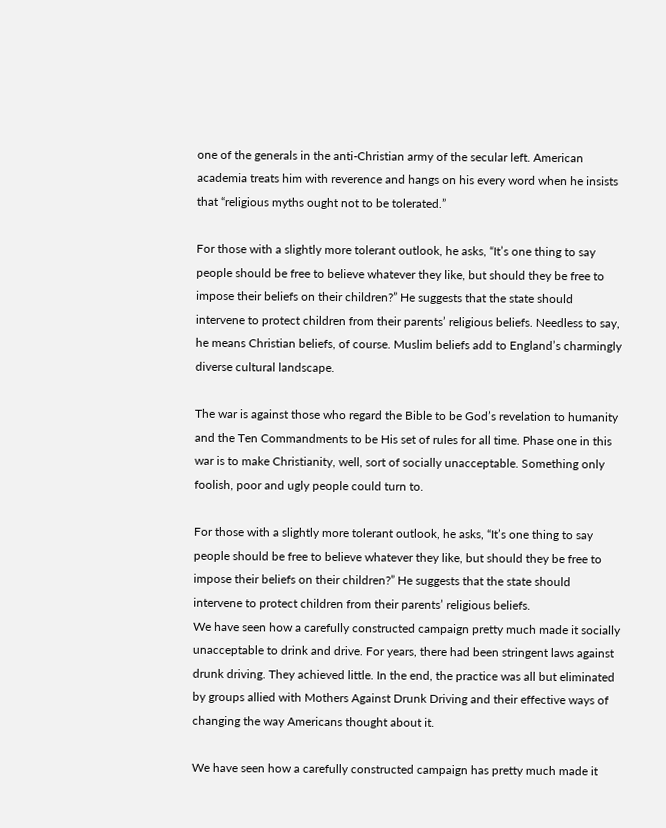one of the generals in the anti-Christian army of the secular left. American academia treats him with reverence and hangs on his every word when he insists that “religious myths ought not to be tolerated.”

For those with a slightly more tolerant outlook, he asks, “It’s one thing to say people should be free to believe whatever they like, but should they be free to impose their beliefs on their children?” He suggests that the state should intervene to protect children from their parents’ religious beliefs. Needless to say, he means Christian beliefs, of course. Muslim beliefs add to England’s charmingly diverse cultural landscape.

The war is against those who regard the Bible to be God’s revelation to humanity and the Ten Commandments to be His set of rules for all time. Phase one in this war is to make Christianity, well, sort of socially unacceptable. Something only foolish, poor and ugly people could turn to.

For those with a slightly more tolerant outlook, he asks, “It’s one thing to say people should be free to believe whatever they like, but should they be free to impose their beliefs on their children?” He suggests that the state should intervene to protect children from their parents’ religious beliefs.
We have seen how a carefully constructed campaign pretty much made it socially unacceptable to drink and drive. For years, there had been stringent laws against drunk driving. They achieved little. In the end, the practice was all but eliminated by groups allied with Mothers Against Drunk Driving and their effective ways of changing the way Americans thought about it.

We have seen how a carefully constructed campaign has pretty much made it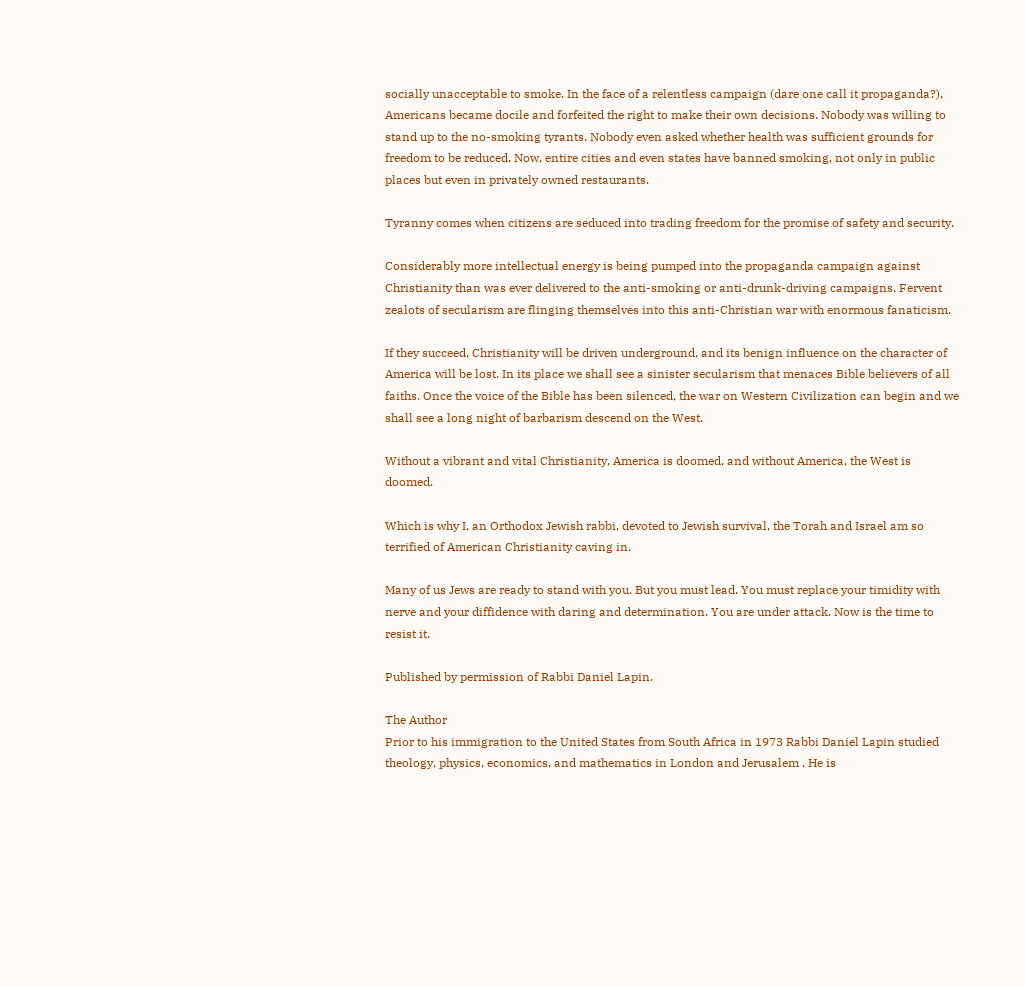socially unacceptable to smoke. In the face of a relentless campaign (dare one call it propaganda?), Americans became docile and forfeited the right to make their own decisions. Nobody was willing to stand up to the no-smoking tyrants. Nobody even asked whether health was sufficient grounds for freedom to be reduced. Now, entire cities and even states have banned smoking, not only in public places but even in privately owned restaurants.

Tyranny comes when citizens are seduced into trading freedom for the promise of safety and security.

Considerably more intellectual energy is being pumped into the propaganda campaign against Christianity than was ever delivered to the anti-smoking or anti-drunk-driving campaigns. Fervent zealots of secularism are flinging themselves into this anti-Christian war with enormous fanaticism.

If they succeed, Christianity will be driven underground, and its benign influence on the character of America will be lost. In its place we shall see a sinister secularism that menaces Bible believers of all faiths. Once the voice of the Bible has been silenced, the war on Western Civilization can begin and we shall see a long night of barbarism descend on the West.

Without a vibrant and vital Christianity, America is doomed, and without America, the West is doomed.

Which is why I, an Orthodox Jewish rabbi, devoted to Jewish survival, the Torah and Israel am so terrified of American Christianity caving in.

Many of us Jews are ready to stand with you. But you must lead. You must replace your timidity with nerve and your diffidence with daring and determination. You are under attack. Now is the time to resist it.

Published by permission of Rabbi Daniel Lapin.

The Author
Prior to his immigration to the United States from South Africa in 1973 Rabbi Daniel Lapin studied theology, physics, economics, and mathematics in London and Jerusalem . He is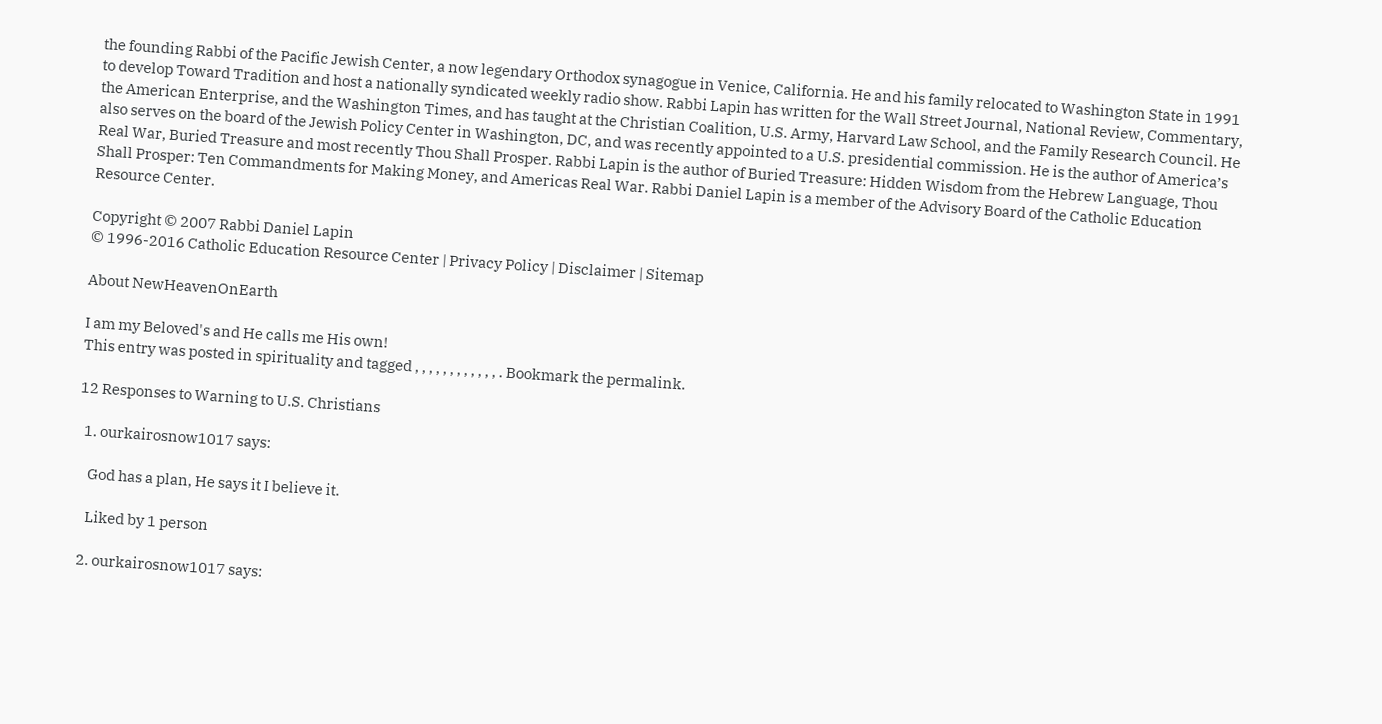the founding Rabbi of the Pacific Jewish Center, a now legendary Orthodox synagogue in Venice, California. He and his family relocated to Washington State in 1991 to develop Toward Tradition and host a nationally syndicated weekly radio show. Rabbi Lapin has written for the Wall Street Journal, National Review, Commentary, the American Enterprise, and the Washington Times, and has taught at the Christian Coalition, U.S. Army, Harvard Law School, and the Family Research Council. He also serves on the board of the Jewish Policy Center in Washington, DC, and was recently appointed to a U.S. presidential commission. He is the author of America’s Real War, Buried Treasure and most recently Thou Shall Prosper. Rabbi Lapin is the author of Buried Treasure: Hidden Wisdom from the Hebrew Language, Thou Shall Prosper: Ten Commandments for Making Money, and Americas Real War. Rabbi Daniel Lapin is a member of the Advisory Board of the Catholic Education Resource Center.

Copyright © 2007 Rabbi Daniel Lapin
© 1996-2016 Catholic Education Resource Center | Privacy Policy | Disclaimer | Sitemap

About NewHeavenOnEarth

I am my Beloved's and He calls me His own!
This entry was posted in spirituality and tagged , , , , , , , , , , , , . Bookmark the permalink.

12 Responses to Warning to U.S. Christians

  1. ourkairosnow1017 says:

    God has a plan, He says it I believe it.

    Liked by 1 person

  2. ourkairosnow1017 says: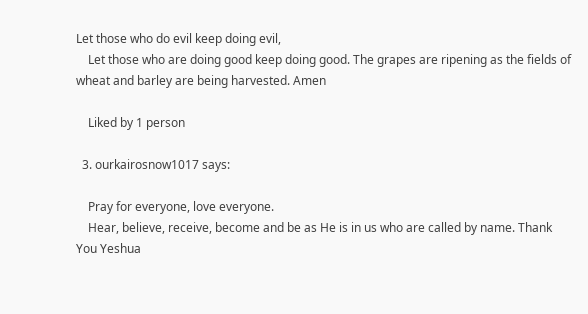Let those who do evil keep doing evil,
    Let those who are doing good keep doing good. The grapes are ripening as the fields of wheat and barley are being harvested. Amen

    Liked by 1 person

  3. ourkairosnow1017 says:

    Pray for everyone, love everyone.
    Hear, believe, receive, become and be as He is in us who are called by name. Thank You Yeshua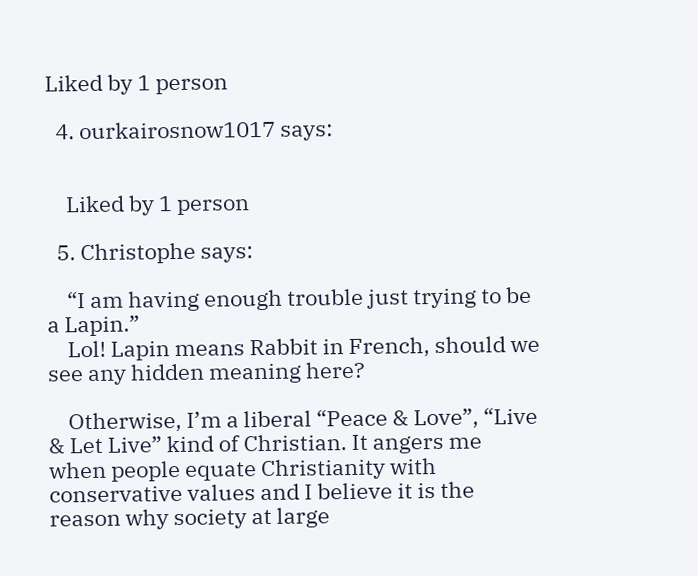Liked by 1 person

  4. ourkairosnow1017 says:


    Liked by 1 person

  5. Christophe says:

    “I am having enough trouble just trying to be a Lapin.”
    Lol! Lapin means Rabbit in French, should we see any hidden meaning here?

    Otherwise, I’m a liberal “Peace & Love”, “Live & Let Live” kind of Christian. It angers me when people equate Christianity with conservative values and I believe it is the reason why society at large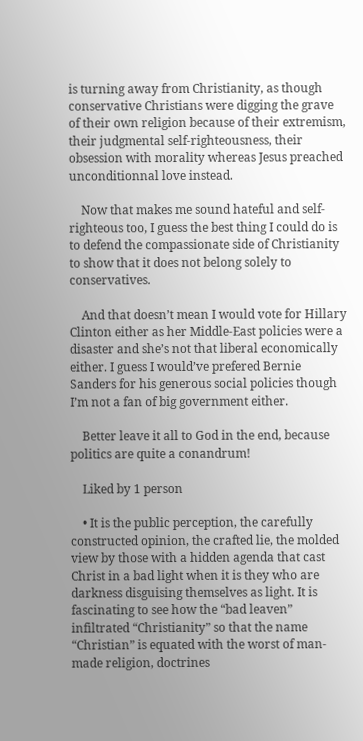is turning away from Christianity, as though conservative Christians were digging the grave of their own religion because of their extremism, their judgmental self-righteousness, their obsession with morality whereas Jesus preached unconditionnal love instead.

    Now that makes me sound hateful and self-righteous too, I guess the best thing I could do is to defend the compassionate side of Christianity to show that it does not belong solely to conservatives.

    And that doesn’t mean I would vote for Hillary Clinton either as her Middle-East policies were a disaster and she’s not that liberal economically either. I guess I would’ve prefered Bernie Sanders for his generous social policies though I’m not a fan of big government either.

    Better leave it all to God in the end, because politics are quite a conandrum!

    Liked by 1 person

    • It is the public perception, the carefully constructed opinion, the crafted lie, the molded view by those with a hidden agenda that cast Christ in a bad light when it is they who are darkness disguising themselves as light. It is fascinating to see how the “bad leaven” infiltrated “Christianity” so that the name “Christian” is equated with the worst of man-made religion, doctrines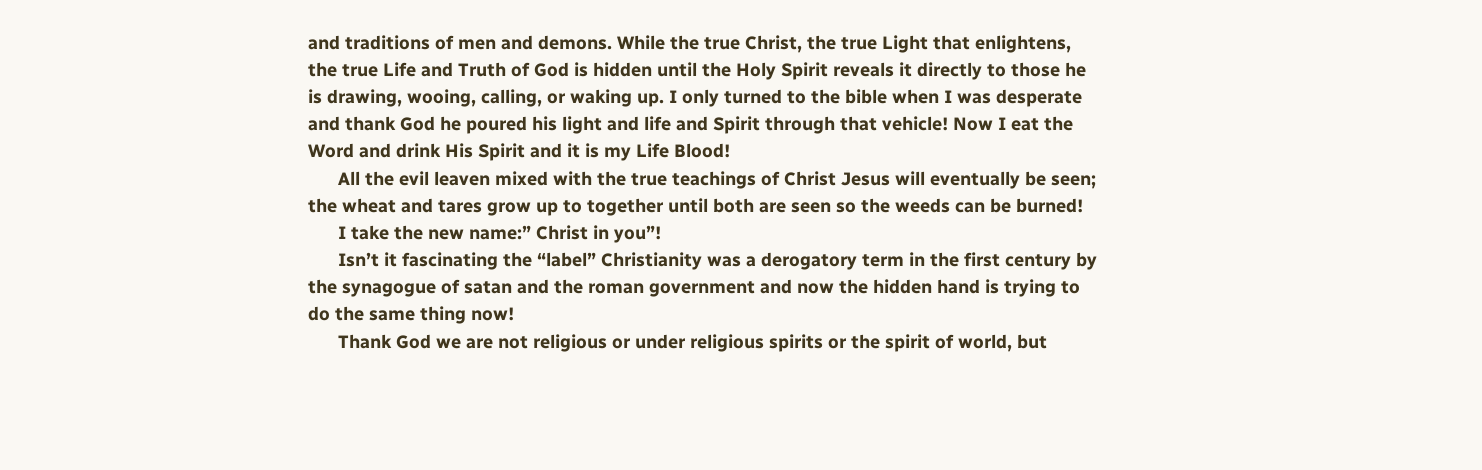and traditions of men and demons. While the true Christ, the true Light that enlightens, the true Life and Truth of God is hidden until the Holy Spirit reveals it directly to those he is drawing, wooing, calling, or waking up. I only turned to the bible when I was desperate and thank God he poured his light and life and Spirit through that vehicle! Now I eat the Word and drink His Spirit and it is my Life Blood!
      All the evil leaven mixed with the true teachings of Christ Jesus will eventually be seen; the wheat and tares grow up to together until both are seen so the weeds can be burned!
      I take the new name:” Christ in you”!
      Isn’t it fascinating the “label” Christianity was a derogatory term in the first century by the synagogue of satan and the roman government and now the hidden hand is trying to do the same thing now!
      Thank God we are not religious or under religious spirits or the spirit of world, but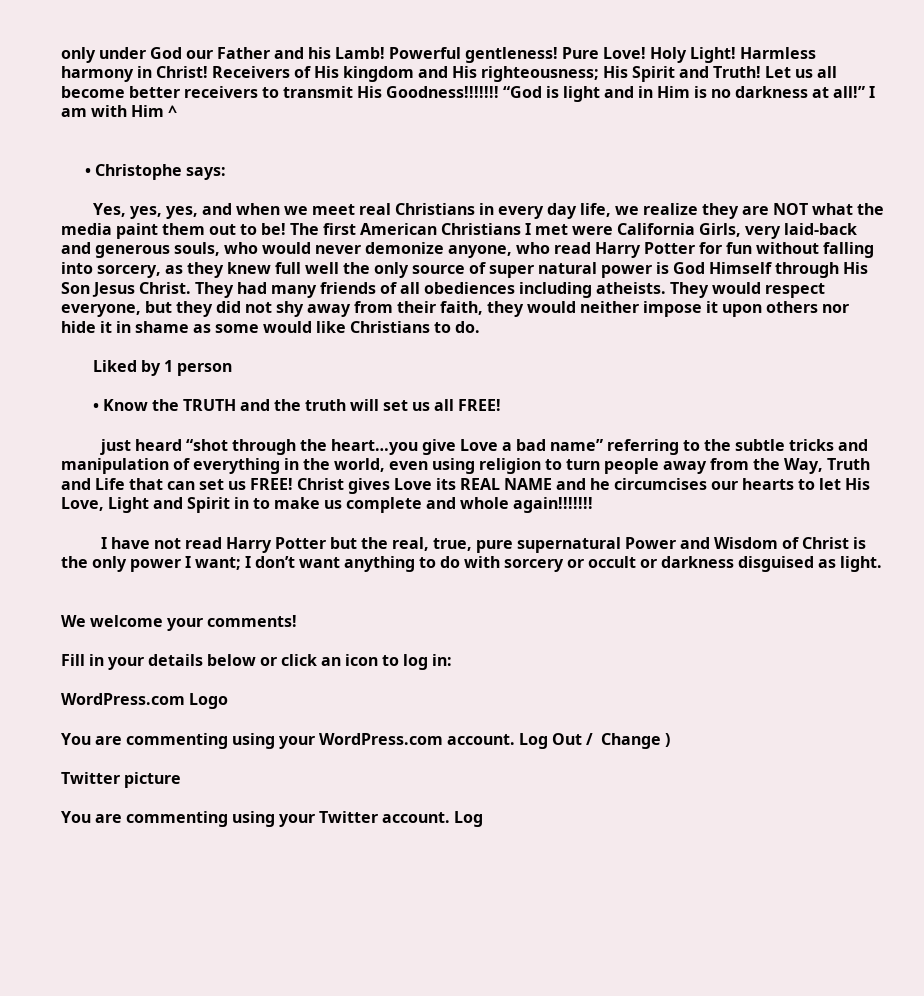only under God our Father and his Lamb! Powerful gentleness! Pure Love! Holy Light! Harmless harmony in Christ! Receivers of His kingdom and His righteousness; His Spirit and Truth! Let us all become better receivers to transmit His Goodness!!!!!!! “God is light and in Him is no darkness at all!” I am with Him ^


      • Christophe says:

        Yes, yes, yes, and when we meet real Christians in every day life, we realize they are NOT what the media paint them out to be! The first American Christians I met were California Girls, very laid-back and generous souls, who would never demonize anyone, who read Harry Potter for fun without falling into sorcery, as they knew full well the only source of super natural power is God Himself through His Son Jesus Christ. They had many friends of all obediences including atheists. They would respect everyone, but they did not shy away from their faith, they would neither impose it upon others nor hide it in shame as some would like Christians to do.

        Liked by 1 person

        • Know the TRUTH and the truth will set us all FREE!

          just heard “shot through the heart…you give Love a bad name” referring to the subtle tricks and manipulation of everything in the world, even using religion to turn people away from the Way, Truth and Life that can set us FREE! Christ gives Love its REAL NAME and he circumcises our hearts to let His Love, Light and Spirit in to make us complete and whole again!!!!!!!

          I have not read Harry Potter but the real, true, pure supernatural Power and Wisdom of Christ is the only power I want; I don’t want anything to do with sorcery or occult or darkness disguised as light.


We welcome your comments!

Fill in your details below or click an icon to log in:

WordPress.com Logo

You are commenting using your WordPress.com account. Log Out /  Change )

Twitter picture

You are commenting using your Twitter account. Log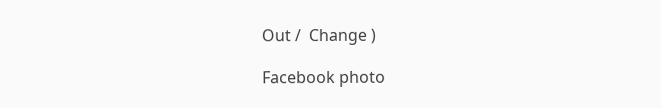Out /  Change )

Facebook photo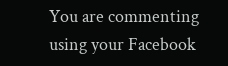You are commenting using your Facebook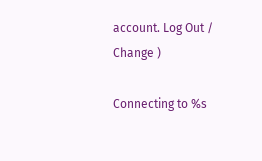account. Log Out /  Change )

Connecting to %s